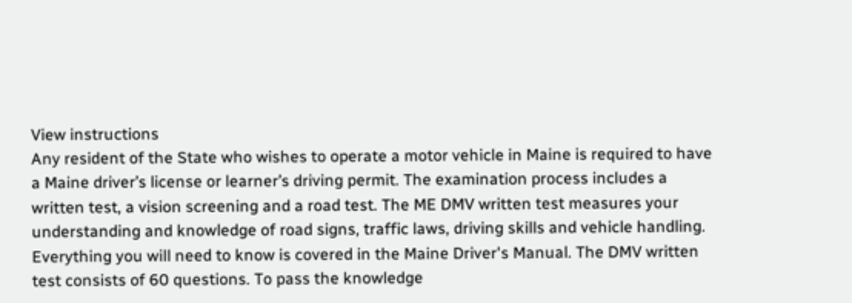View instructions
Any resident of the State who wishes to operate a motor vehicle in Maine is required to have a Maine driver’s license or learner’s driving permit. The examination process includes a written test, a vision screening and a road test. The ME DMV written test measures your understanding and knowledge of road signs, traffic laws, driving skills and vehicle handling. Everything you will need to know is covered in the Maine Driver's Manual. The DMV written test consists of 60 questions. To pass the knowledge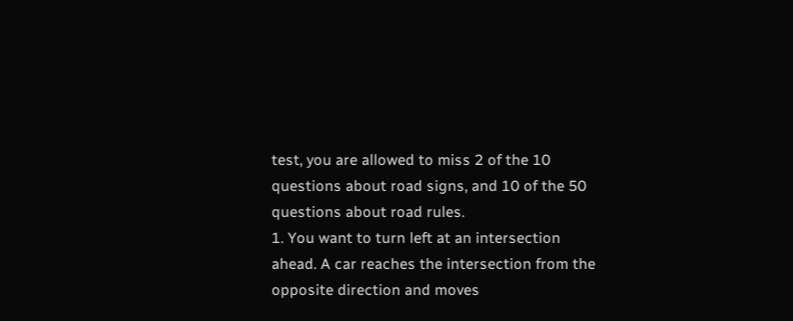test, you are allowed to miss 2 of the 10 questions about road signs, and 10 of the 50 questions about road rules.
1. You want to turn left at an intersection ahead. A car reaches the intersection from the opposite direction and moves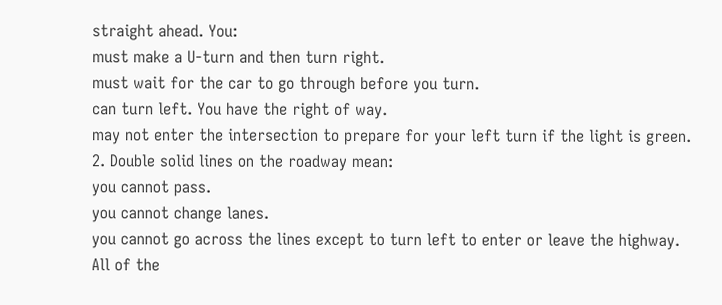straight ahead. You:
must make a U-turn and then turn right.
must wait for the car to go through before you turn.
can turn left. You have the right of way.
may not enter the intersection to prepare for your left turn if the light is green.
2. Double solid lines on the roadway mean:
you cannot pass.
you cannot change lanes.
you cannot go across the lines except to turn left to enter or leave the highway.
All of the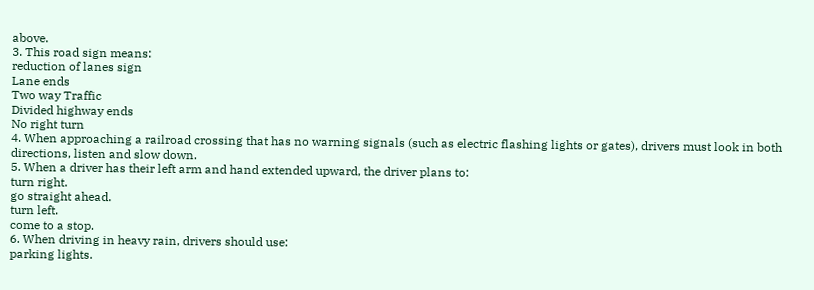above.
3. This road sign means:
reduction of lanes sign
Lane ends
Two way Traffic
Divided highway ends
No right turn
4. When approaching a railroad crossing that has no warning signals (such as electric flashing lights or gates), drivers must look in both directions, listen and slow down.
5. When a driver has their left arm and hand extended upward, the driver plans to:
turn right.
go straight ahead.
turn left.
come to a stop.
6. When driving in heavy rain, drivers should use:
parking lights.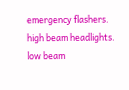emergency flashers.
high beam headlights.
low beam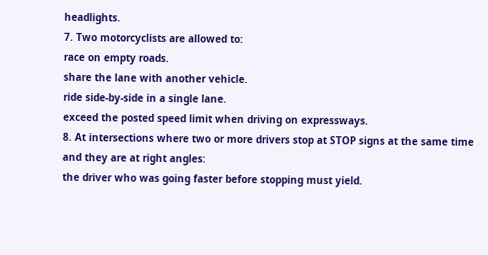headlights.
7. Two motorcyclists are allowed to:
race on empty roads.
share the lane with another vehicle.
ride side-by-side in a single lane.
exceed the posted speed limit when driving on expressways.
8. At intersections where two or more drivers stop at STOP signs at the same time and they are at right angles:
the driver who was going faster before stopping must yield.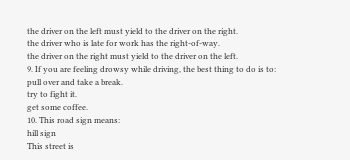the driver on the left must yield to the driver on the right.
the driver who is late for work has the right-of-way.
the driver on the right must yield to the driver on the left.
9. If you are feeling drowsy while driving, the best thing to do is to:
pull over and take a break.
try to fight it.
get some coffee.
10. This road sign means:
hill sign
This street is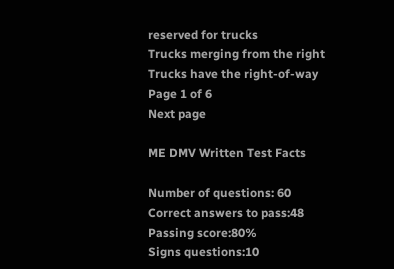reserved for trucks
Trucks merging from the right
Trucks have the right-of-way
Page 1 of 6
Next page

ME DMV Written Test Facts

Number of questions: 60
Correct answers to pass:48
Passing score:80%
Signs questions:10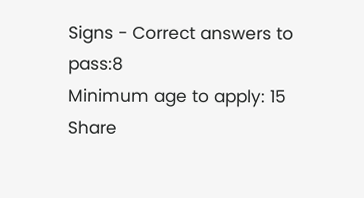Signs - Correct answers to pass:8
Minimum age to apply: 15
Share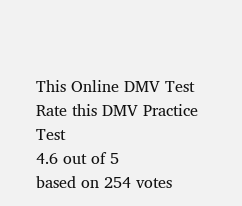This Online DMV Test
Rate this DMV Practice Test
4.6 out of 5
based on 254 votes